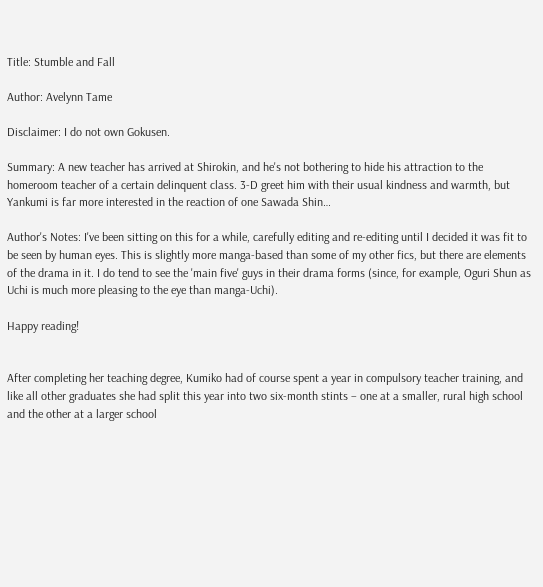Title: Stumble and Fall

Author: Avelynn Tame

Disclaimer: I do not own Gokusen.

Summary: A new teacher has arrived at Shirokin, and he's not bothering to hide his attraction to the homeroom teacher of a certain delinquent class. 3-D greet him with their usual kindness and warmth, but Yankumi is far more interested in the reaction of one Sawada Shin…

Author's Notes: I've been sitting on this for a while, carefully editing and re-editing until I decided it was fit to be seen by human eyes. This is slightly more manga-based than some of my other fics, but there are elements of the drama in it. I do tend to see the 'main five' guys in their drama forms (since, for example, Oguri Shun as Uchi is much more pleasing to the eye than manga-Uchi).

Happy reading!


After completing her teaching degree, Kumiko had of course spent a year in compulsory teacher training, and like all other graduates she had split this year into two six-month stints – one at a smaller, rural high school and the other at a larger school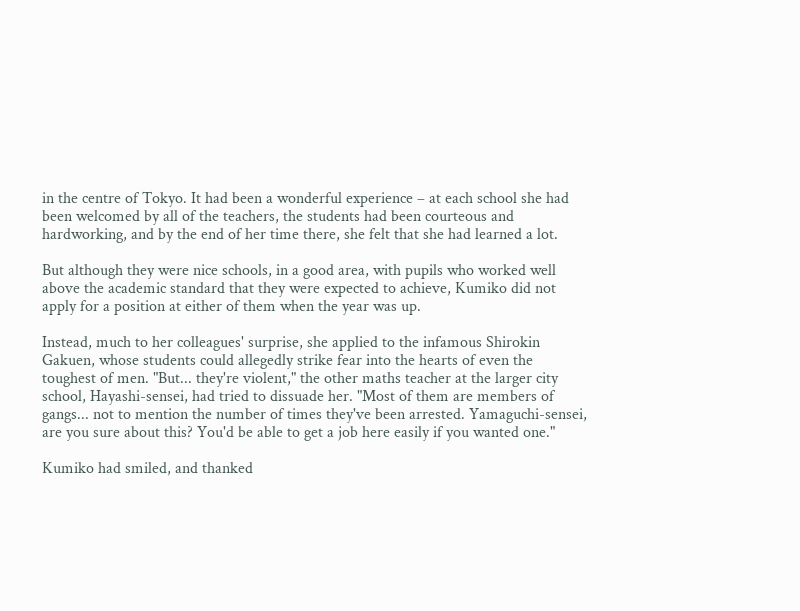in the centre of Tokyo. It had been a wonderful experience – at each school she had been welcomed by all of the teachers, the students had been courteous and hardworking, and by the end of her time there, she felt that she had learned a lot.

But although they were nice schools, in a good area, with pupils who worked well above the academic standard that they were expected to achieve, Kumiko did not apply for a position at either of them when the year was up.

Instead, much to her colleagues' surprise, she applied to the infamous Shirokin Gakuen, whose students could allegedly strike fear into the hearts of even the toughest of men. "But... they're violent," the other maths teacher at the larger city school, Hayashi-sensei, had tried to dissuade her. "Most of them are members of gangs... not to mention the number of times they've been arrested. Yamaguchi-sensei, are you sure about this? You'd be able to get a job here easily if you wanted one."

Kumiko had smiled, and thanked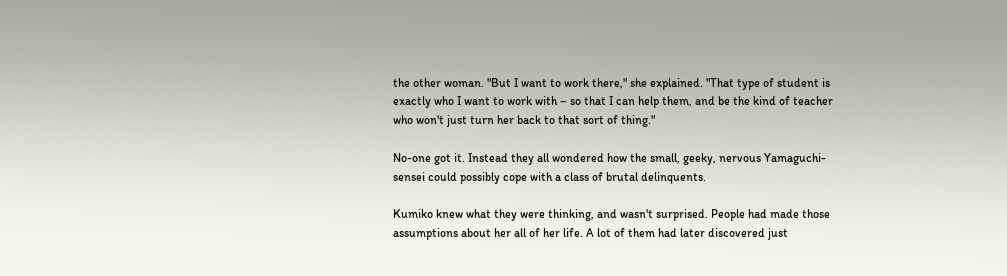the other woman. "But I want to work there," she explained. "That type of student is exactly who I want to work with – so that I can help them, and be the kind of teacher who won't just turn her back to that sort of thing."

No-one got it. Instead they all wondered how the small, geeky, nervous Yamaguchi-sensei could possibly cope with a class of brutal delinquents.

Kumiko knew what they were thinking, and wasn't surprised. People had made those assumptions about her all of her life. A lot of them had later discovered just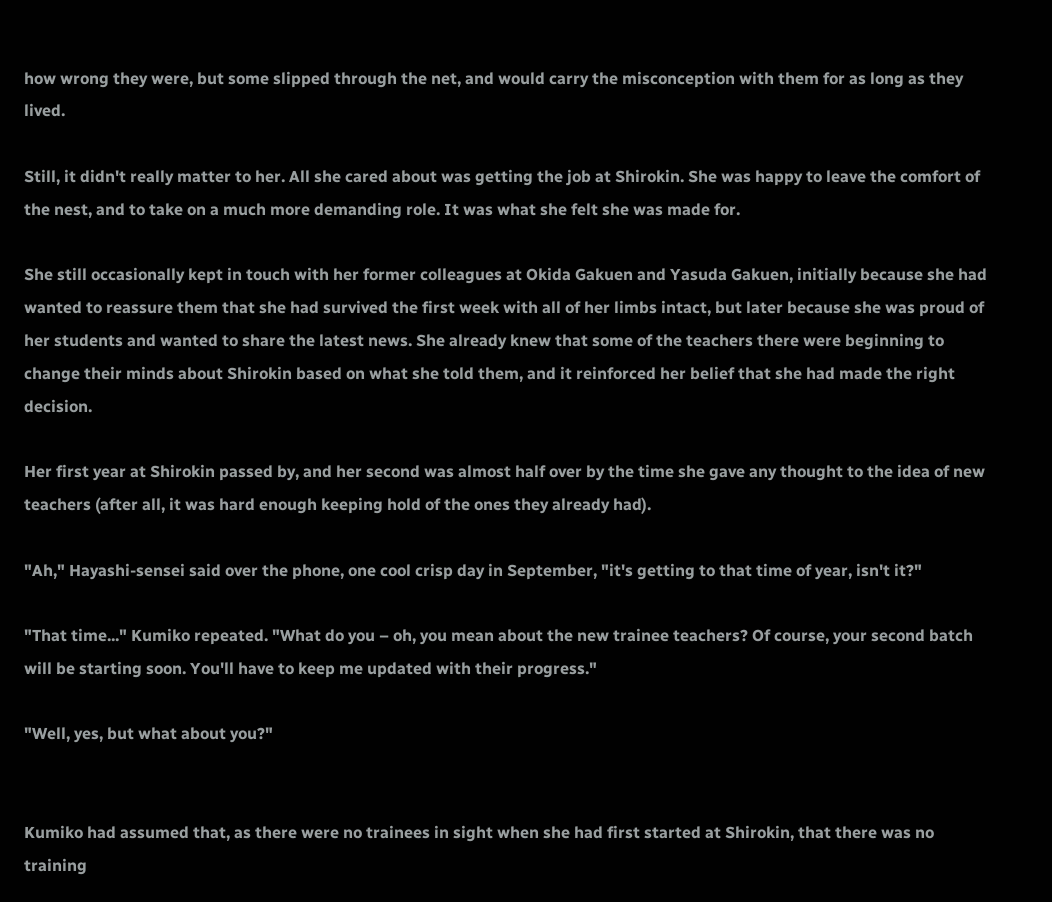how wrong they were, but some slipped through the net, and would carry the misconception with them for as long as they lived.

Still, it didn't really matter to her. All she cared about was getting the job at Shirokin. She was happy to leave the comfort of the nest, and to take on a much more demanding role. It was what she felt she was made for.

She still occasionally kept in touch with her former colleagues at Okida Gakuen and Yasuda Gakuen, initially because she had wanted to reassure them that she had survived the first week with all of her limbs intact, but later because she was proud of her students and wanted to share the latest news. She already knew that some of the teachers there were beginning to change their minds about Shirokin based on what she told them, and it reinforced her belief that she had made the right decision.

Her first year at Shirokin passed by, and her second was almost half over by the time she gave any thought to the idea of new teachers (after all, it was hard enough keeping hold of the ones they already had).

"Ah," Hayashi-sensei said over the phone, one cool crisp day in September, "it's getting to that time of year, isn't it?"

"That time..." Kumiko repeated. "What do you – oh, you mean about the new trainee teachers? Of course, your second batch will be starting soon. You'll have to keep me updated with their progress."

"Well, yes, but what about you?"


Kumiko had assumed that, as there were no trainees in sight when she had first started at Shirokin, that there was no training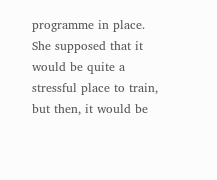programme in place. She supposed that it would be quite a stressful place to train, but then, it would be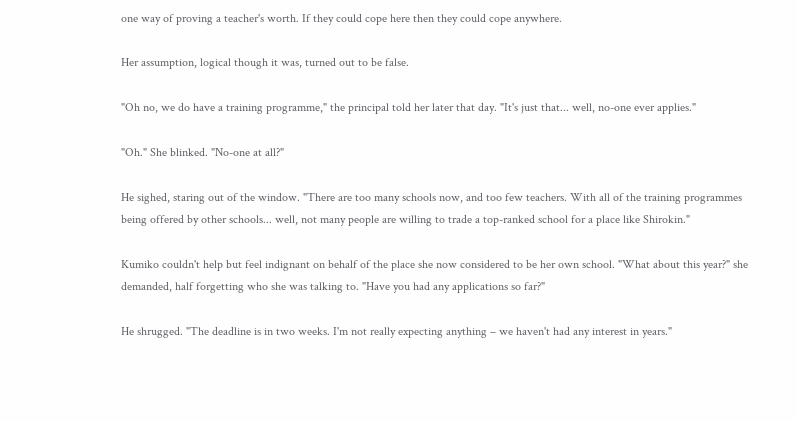one way of proving a teacher's worth. If they could cope here then they could cope anywhere.

Her assumption, logical though it was, turned out to be false.

"Oh no, we do have a training programme," the principal told her later that day. "It's just that... well, no-one ever applies."

"Oh." She blinked. "No-one at all?"

He sighed, staring out of the window. "There are too many schools now, and too few teachers. With all of the training programmes being offered by other schools... well, not many people are willing to trade a top-ranked school for a place like Shirokin."

Kumiko couldn't help but feel indignant on behalf of the place she now considered to be her own school. "What about this year?" she demanded, half forgetting who she was talking to. "Have you had any applications so far?"

He shrugged. "The deadline is in two weeks. I'm not really expecting anything – we haven't had any interest in years."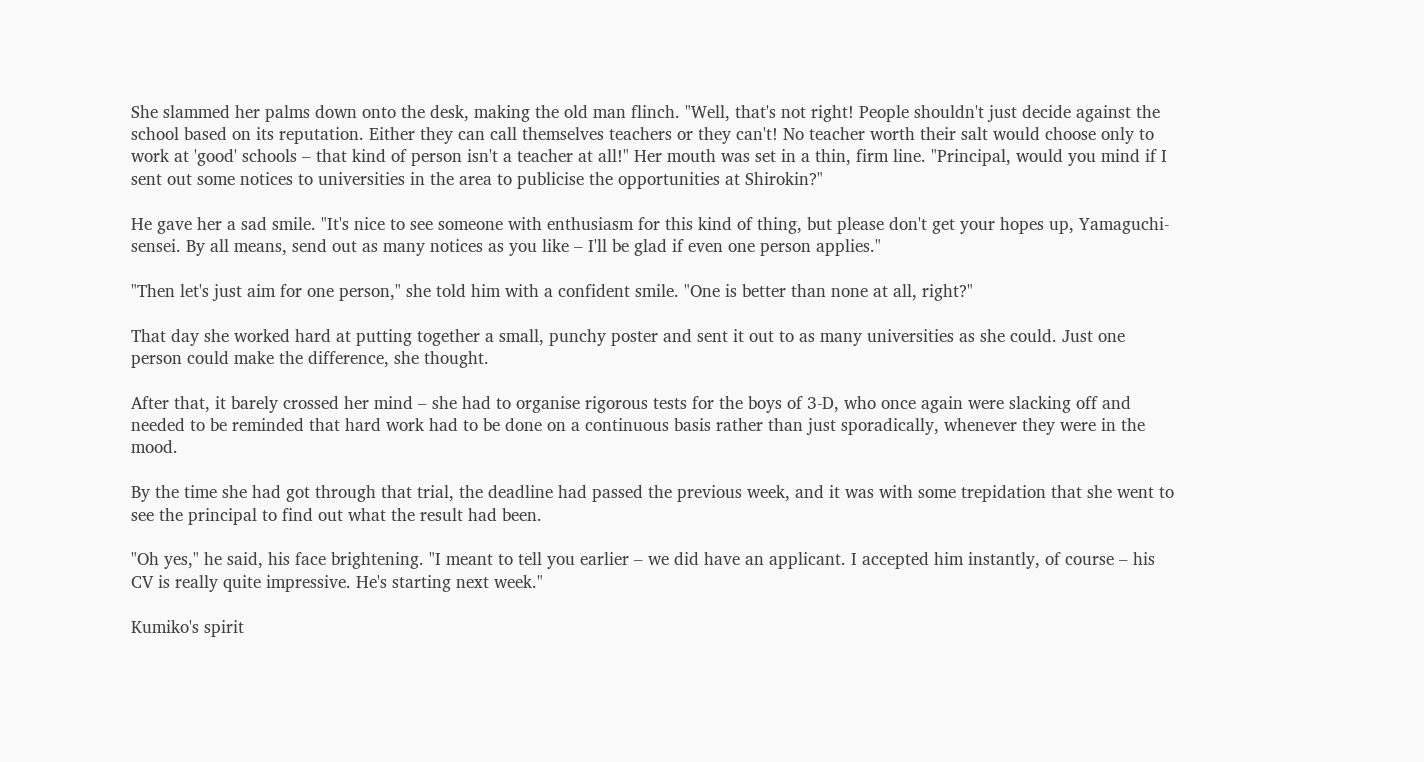She slammed her palms down onto the desk, making the old man flinch. "Well, that's not right! People shouldn't just decide against the school based on its reputation. Either they can call themselves teachers or they can't! No teacher worth their salt would choose only to work at 'good' schools – that kind of person isn't a teacher at all!" Her mouth was set in a thin, firm line. "Principal, would you mind if I sent out some notices to universities in the area to publicise the opportunities at Shirokin?"

He gave her a sad smile. "It's nice to see someone with enthusiasm for this kind of thing, but please don't get your hopes up, Yamaguchi-sensei. By all means, send out as many notices as you like – I'll be glad if even one person applies."

"Then let's just aim for one person," she told him with a confident smile. "One is better than none at all, right?"

That day she worked hard at putting together a small, punchy poster and sent it out to as many universities as she could. Just one person could make the difference, she thought.

After that, it barely crossed her mind – she had to organise rigorous tests for the boys of 3-D, who once again were slacking off and needed to be reminded that hard work had to be done on a continuous basis rather than just sporadically, whenever they were in the mood.

By the time she had got through that trial, the deadline had passed the previous week, and it was with some trepidation that she went to see the principal to find out what the result had been.

"Oh yes," he said, his face brightening. "I meant to tell you earlier – we did have an applicant. I accepted him instantly, of course – his CV is really quite impressive. He's starting next week."

Kumiko's spirit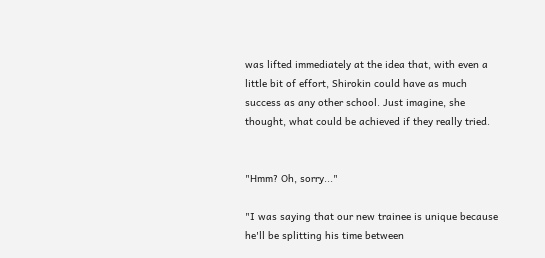was lifted immediately at the idea that, with even a little bit of effort, Shirokin could have as much success as any other school. Just imagine, she thought, what could be achieved if they really tried.


"Hmm? Oh, sorry..."

"I was saying that our new trainee is unique because he'll be splitting his time between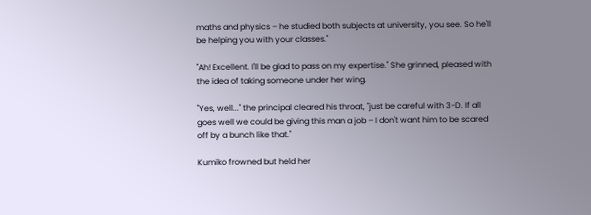maths and physics – he studied both subjects at university, you see. So he'll be helping you with your classes."

"Ah! Excellent. I'll be glad to pass on my expertise." She grinned, pleased with the idea of taking someone under her wing.

"Yes, well..." the principal cleared his throat, "just be careful with 3-D. If all goes well we could be giving this man a job – I don't want him to be scared off by a bunch like that."

Kumiko frowned but held her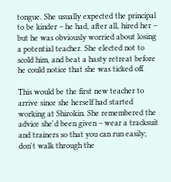tongue. She usually expected the principal to be kinder – he had, after all, hired her – but he was obviously worried about losing a potential teacher. She elected not to scold him, and beat a hasty retreat before he could notice that she was ticked off.

This would be the first new teacher to arrive since she herself had started working at Shirokin. She remembered the advice she'd been given – wear a tracksuit and trainers so that you can run easily; don't walk through the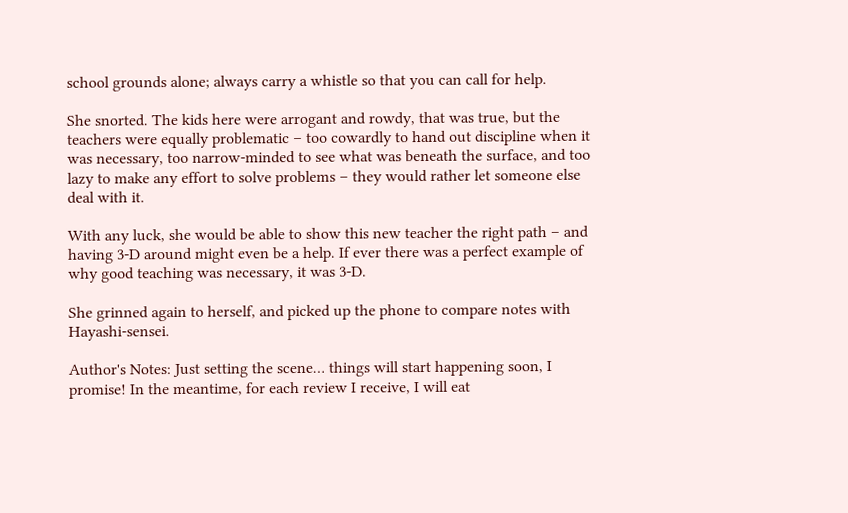school grounds alone; always carry a whistle so that you can call for help.

She snorted. The kids here were arrogant and rowdy, that was true, but the teachers were equally problematic – too cowardly to hand out discipline when it was necessary, too narrow-minded to see what was beneath the surface, and too lazy to make any effort to solve problems – they would rather let someone else deal with it.

With any luck, she would be able to show this new teacher the right path – and having 3-D around might even be a help. If ever there was a perfect example of why good teaching was necessary, it was 3-D.

She grinned again to herself, and picked up the phone to compare notes with Hayashi-sensei.

Author's Notes: Just setting the scene… things will start happening soon, I promise! In the meantime, for each review I receive, I will eat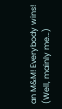an M&M! Everybody wins! (Well, mainly me…)